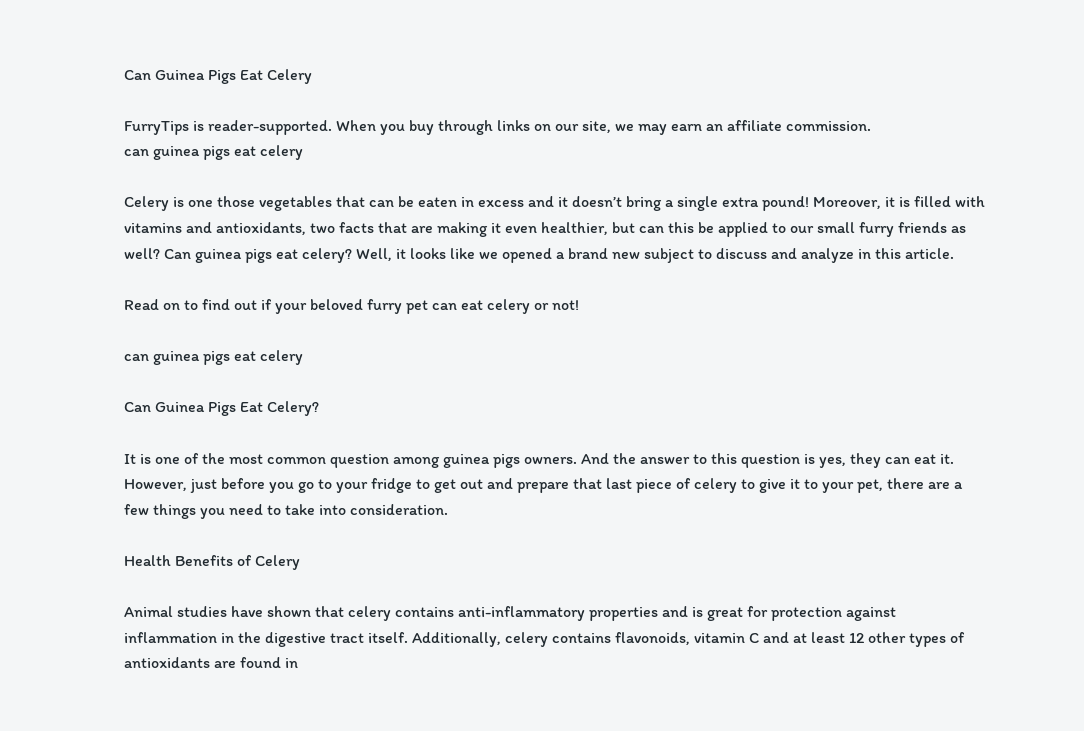Can Guinea Pigs Eat Celery

FurryTips is reader-supported. When you buy through links on our site, we may earn an affiliate commission.
can guinea pigs eat celery

Celery is one those vegetables that can be eaten in excess and it doesn’t bring a single extra pound! Moreover, it is filled with vitamins and antioxidants, two facts that are making it even healthier, but can this be applied to our small furry friends as well? Can guinea pigs eat celery? Well, it looks like we opened a brand new subject to discuss and analyze in this article.

Read on to find out if your beloved furry pet can eat celery or not!

can guinea pigs eat celery

Can Guinea Pigs Eat Celery?

It is one of the most common question among guinea pigs owners. And the answer to this question is yes, they can eat it. However, just before you go to your fridge to get out and prepare that last piece of celery to give it to your pet, there are a few things you need to take into consideration.

Health Benefits of Celery

Animal studies have shown that celery contains anti-inflammatory properties and is great for protection against inflammation in the digestive tract itself. Additionally, celery contains flavonoids, vitamin C and at least 12 other types of antioxidants are found in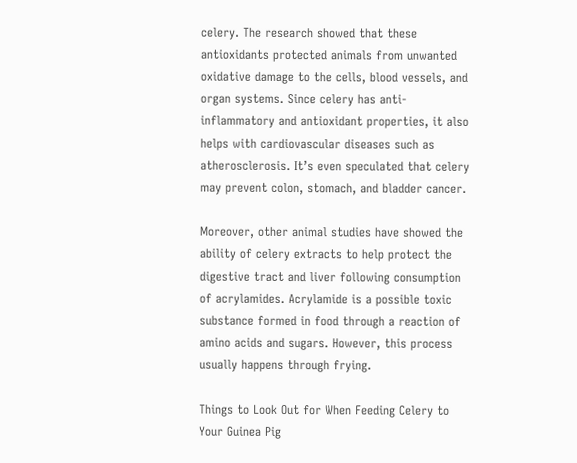celery. The research showed that these antioxidants protected animals from unwanted oxidative damage to the cells, blood vessels, and organ systems. Since celery has anti-inflammatory and antioxidant properties, it also helps with cardiovascular diseases such as atherosclerosis. It’s even speculated that celery may prevent colon, stomach, and bladder cancer.

Moreover, other animal studies have showed the ability of celery extracts to help protect the digestive tract and liver following consumption of acrylamides. Acrylamide is a possible toxic substance formed in food through a reaction of amino acids and sugars. However, this process usually happens through frying.

Things to Look Out for When Feeding Celery to Your Guinea Pig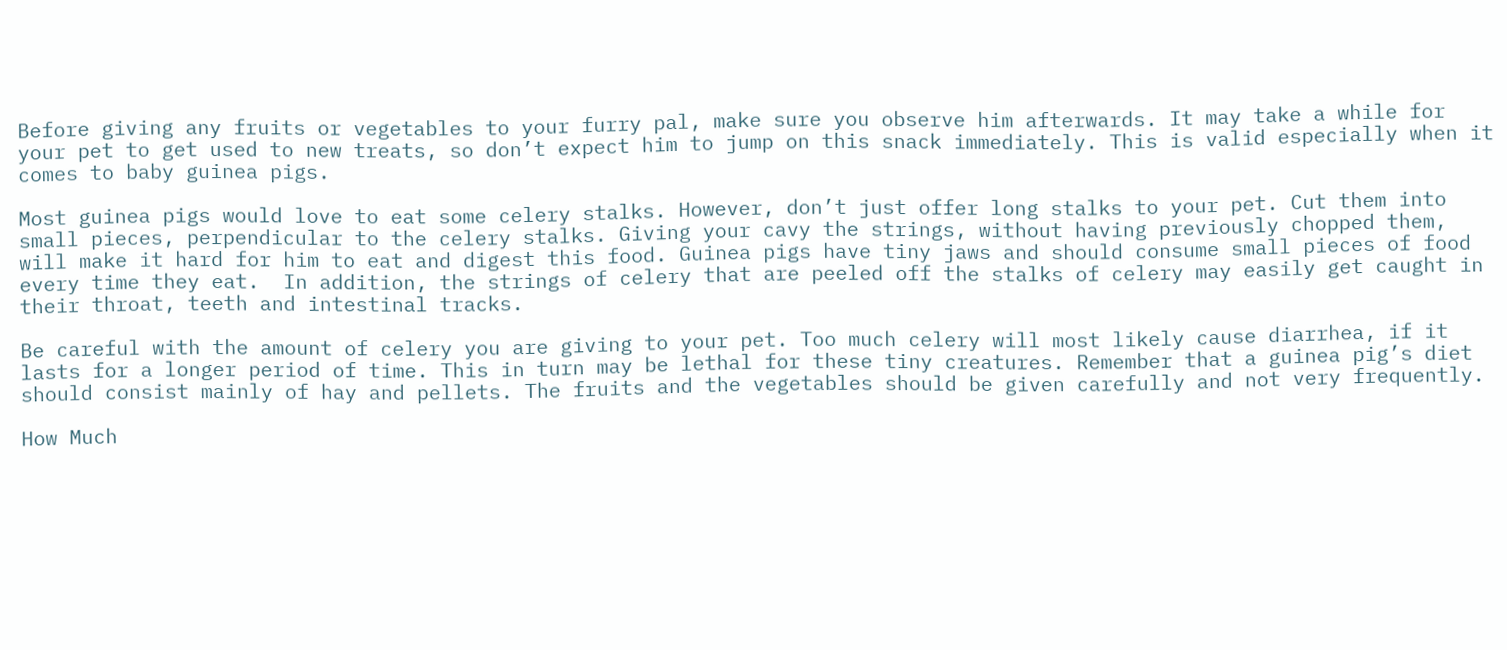Before giving any fruits or vegetables to your furry pal, make sure you observe him afterwards. It may take a while for your pet to get used to new treats, so don’t expect him to jump on this snack immediately. This is valid especially when it comes to baby guinea pigs.

Most guinea pigs would love to eat some celery stalks. However, don’t just offer long stalks to your pet. Cut them into small pieces, perpendicular to the celery stalks. Giving your cavy the strings, without having previously chopped them, will make it hard for him to eat and digest this food. Guinea pigs have tiny jaws and should consume small pieces of food every time they eat.  In addition, the strings of celery that are peeled off the stalks of celery may easily get caught in their throat, teeth and intestinal tracks.

Be careful with the amount of celery you are giving to your pet. Too much celery will most likely cause diarrhea, if it lasts for a longer period of time. This in turn may be lethal for these tiny creatures. Remember that a guinea pig’s diet should consist mainly of hay and pellets. The fruits and the vegetables should be given carefully and not very frequently.

How Much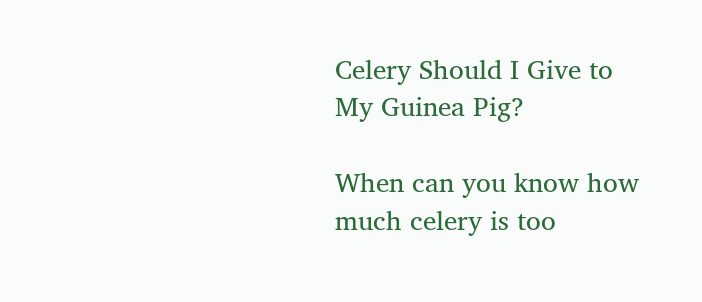Celery Should I Give to My Guinea Pig?

When can you know how much celery is too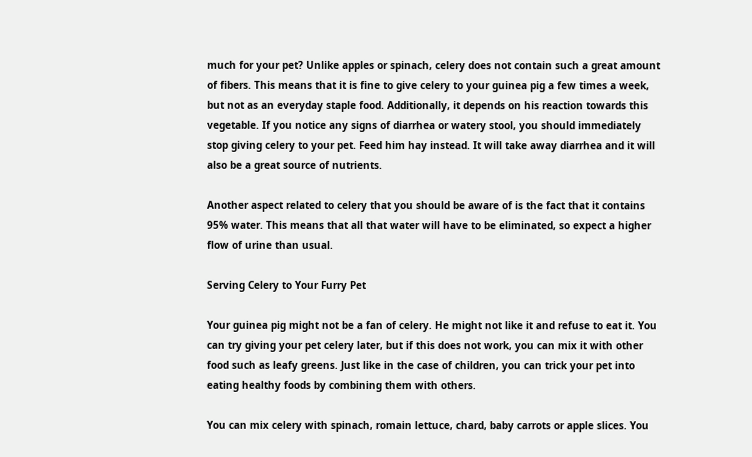much for your pet? Unlike apples or spinach, celery does not contain such a great amount of fibers. This means that it is fine to give celery to your guinea pig a few times a week, but not as an everyday staple food. Additionally, it depends on his reaction towards this vegetable. If you notice any signs of diarrhea or watery stool, you should immediately stop giving celery to your pet. Feed him hay instead. It will take away diarrhea and it will also be a great source of nutrients.

Another aspect related to celery that you should be aware of is the fact that it contains 95% water. This means that all that water will have to be eliminated, so expect a higher flow of urine than usual.

Serving Celery to Your Furry Pet

Your guinea pig might not be a fan of celery. He might not like it and refuse to eat it. You can try giving your pet celery later, but if this does not work, you can mix it with other food such as leafy greens. Just like in the case of children, you can trick your pet into eating healthy foods by combining them with others.

You can mix celery with spinach, romain lettuce, chard, baby carrots or apple slices. You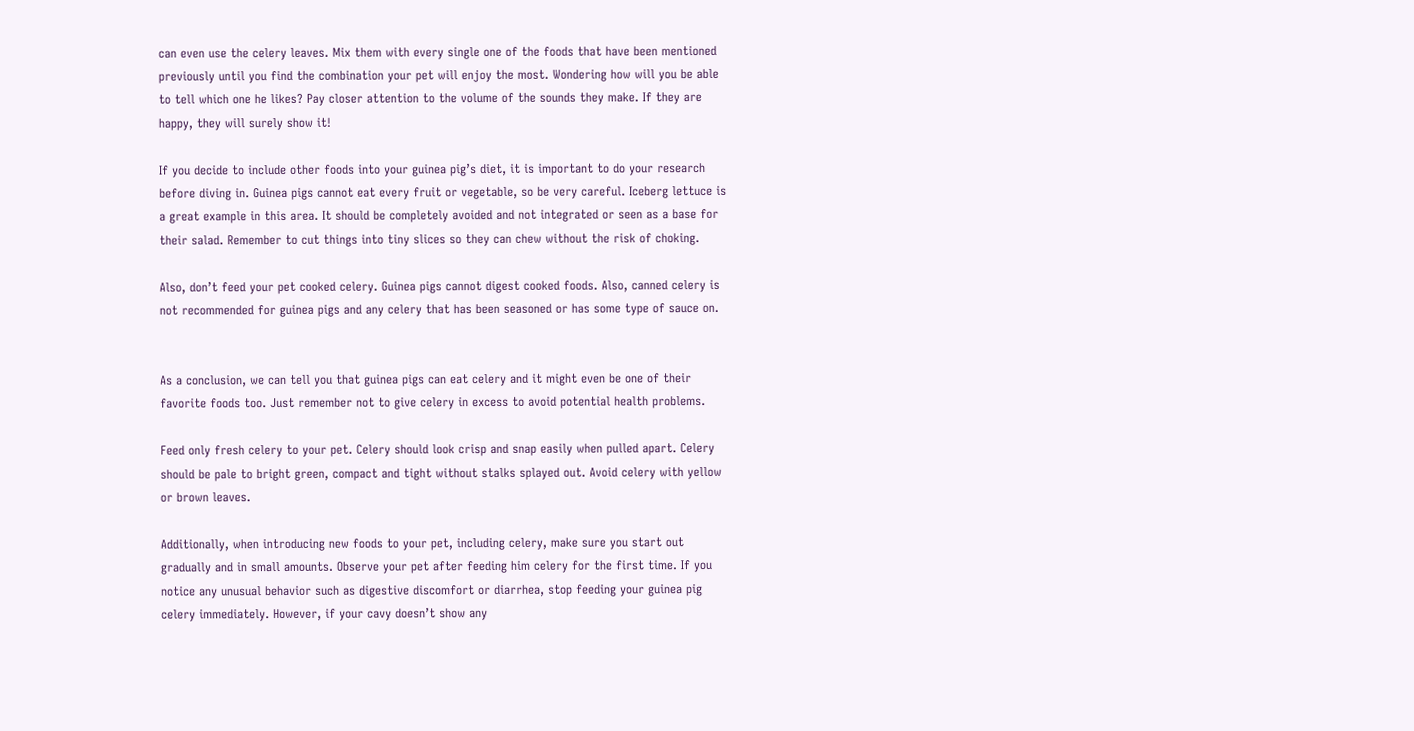can even use the celery leaves. Mix them with every single one of the foods that have been mentioned previously until you find the combination your pet will enjoy the most. Wondering how will you be able to tell which one he likes? Pay closer attention to the volume of the sounds they make. If they are happy, they will surely show it!

If you decide to include other foods into your guinea pig’s diet, it is important to do your research before diving in. Guinea pigs cannot eat every fruit or vegetable, so be very careful. Iceberg lettuce is a great example in this area. It should be completely avoided and not integrated or seen as a base for their salad. Remember to cut things into tiny slices so they can chew without the risk of choking.

Also, don’t feed your pet cooked celery. Guinea pigs cannot digest cooked foods. Also, canned celery is not recommended for guinea pigs and any celery that has been seasoned or has some type of sauce on.


As a conclusion, we can tell you that guinea pigs can eat celery and it might even be one of their favorite foods too. Just remember not to give celery in excess to avoid potential health problems.

Feed only fresh celery to your pet. Celery should look crisp and snap easily when pulled apart. Celery should be pale to bright green, compact and tight without stalks splayed out. Avoid celery with yellow or brown leaves.

Additionally, when introducing new foods to your pet, including celery, make sure you start out gradually and in small amounts. Observe your pet after feeding him celery for the first time. If you notice any unusual behavior such as digestive discomfort or diarrhea, stop feeding your guinea pig celery immediately. However, if your cavy doesn’t show any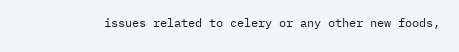issues related to celery or any other new foods,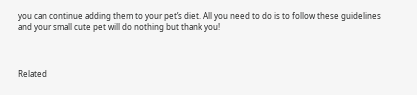you can continue adding them to your pet’s diet. All you need to do is to follow these guidelines and your small cute pet will do nothing but thank you!



Related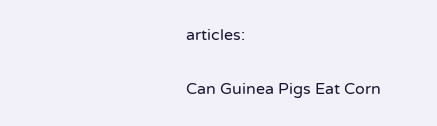articles:

Can Guinea Pigs Eat Corn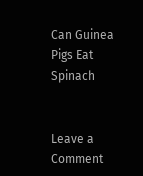Can Guinea Pigs Eat Spinach


Leave a Comment